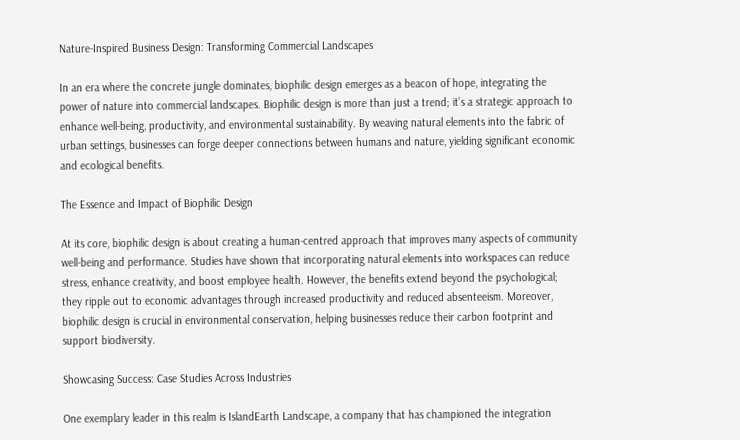Nature-Inspired Business Design: Transforming Commercial Landscapes

In an era where the concrete jungle dominates, biophilic design emerges as a beacon of hope, integrating the power of nature into commercial landscapes. Biophilic design is more than just a trend; it’s a strategic approach to enhance well-being, productivity, and environmental sustainability. By weaving natural elements into the fabric of urban settings, businesses can forge deeper connections between humans and nature, yielding significant economic and ecological benefits.

The Essence and Impact of Biophilic Design

At its core, biophilic design is about creating a human-centred approach that improves many aspects of community well-being and performance. Studies have shown that incorporating natural elements into workspaces can reduce stress, enhance creativity, and boost employee health. However, the benefits extend beyond the psychological; they ripple out to economic advantages through increased productivity and reduced absenteeism. Moreover, biophilic design is crucial in environmental conservation, helping businesses reduce their carbon footprint and support biodiversity.

Showcasing Success: Case Studies Across Industries

One exemplary leader in this realm is IslandEarth Landscape, a company that has championed the integration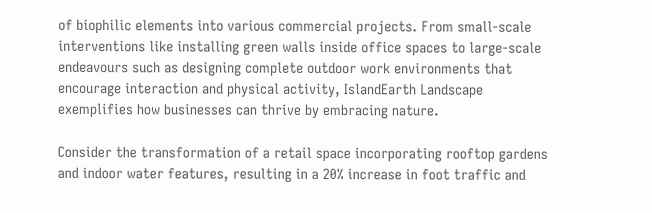of biophilic elements into various commercial projects. From small-scale interventions like installing green walls inside office spaces to large-scale endeavours such as designing complete outdoor work environments that encourage interaction and physical activity, IslandEarth Landscape exemplifies how businesses can thrive by embracing nature.

Consider the transformation of a retail space incorporating rooftop gardens and indoor water features, resulting in a 20% increase in foot traffic and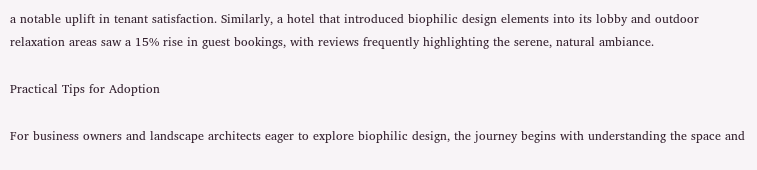a notable uplift in tenant satisfaction. Similarly, a hotel that introduced biophilic design elements into its lobby and outdoor relaxation areas saw a 15% rise in guest bookings, with reviews frequently highlighting the serene, natural ambiance.

Practical Tips for Adoption

For business owners and landscape architects eager to explore biophilic design, the journey begins with understanding the space and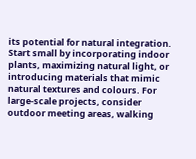its potential for natural integration. Start small by incorporating indoor plants, maximizing natural light, or introducing materials that mimic natural textures and colours. For large-scale projects, consider outdoor meeting areas, walking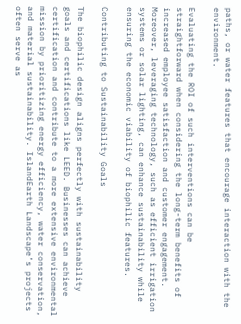paths, or water features that encourage interaction with the environment.

Evaluating the ROI of such interventions can be straightforward when considering the long-term benefits of increased employee satisfaction and customer engagement. Moreover, leveraging technology, such as efficient irrigation systems or solar lighting, can enhance sustainability while ensuring the economic viability of biophilic features.

Contributing to Sustainability Goals

The biophilic design aligns perfectly with sustainability goals and certifications like LEED. Businesses can achieve certification and contribute to a more extensive environmental mission by prioritizing energy efficiency, water conservation, and material sustainability. IslandEarth Landscape’s projects often serve as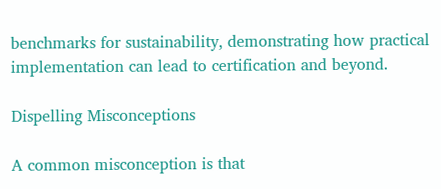benchmarks for sustainability, demonstrating how practical implementation can lead to certification and beyond.

Dispelling Misconceptions

A common misconception is that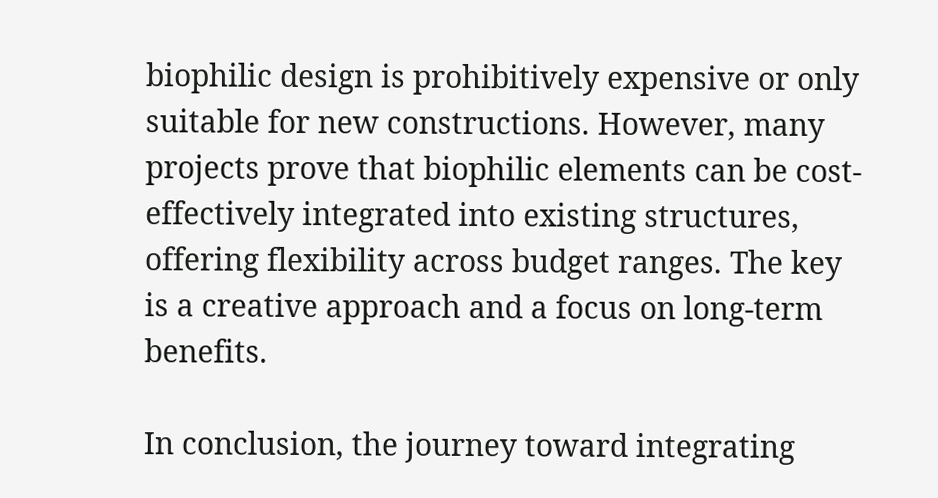biophilic design is prohibitively expensive or only suitable for new constructions. However, many projects prove that biophilic elements can be cost-effectively integrated into existing structures, offering flexibility across budget ranges. The key is a creative approach and a focus on long-term benefits.

In conclusion, the journey toward integrating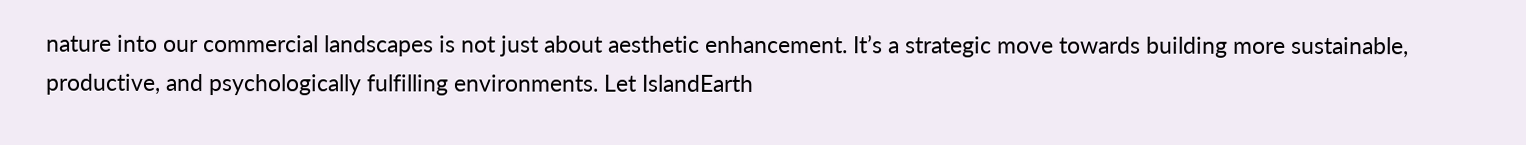nature into our commercial landscapes is not just about aesthetic enhancement. It’s a strategic move towards building more sustainable, productive, and psychologically fulfilling environments. Let IslandEarth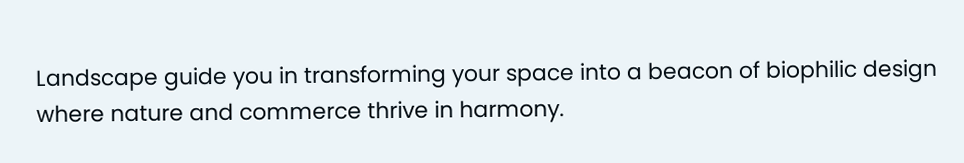Landscape guide you in transforming your space into a beacon of biophilic design where nature and commerce thrive in harmony.